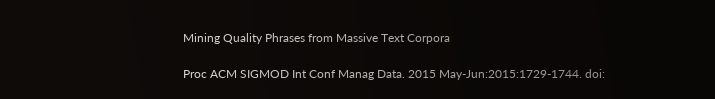Mining Quality Phrases from Massive Text Corpora

Proc ACM SIGMOD Int Conf Manag Data. 2015 May-Jun:2015:1729-1744. doi: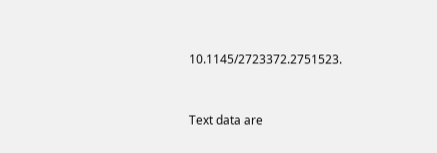10.1145/2723372.2751523.


Text data are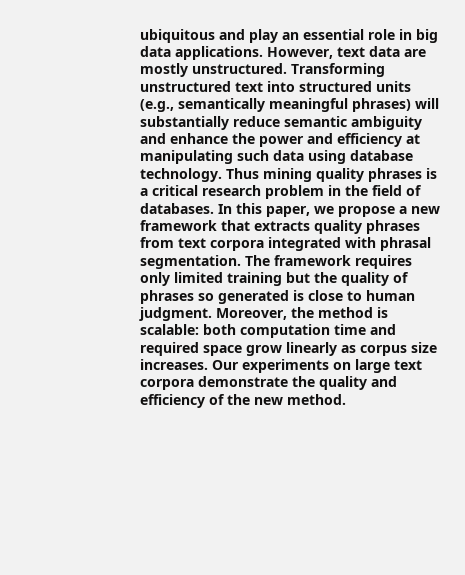ubiquitous and play an essential role in big data applications. However, text data are mostly unstructured. Transforming unstructured text into structured units (e.g., semantically meaningful phrases) will substantially reduce semantic ambiguity and enhance the power and efficiency at manipulating such data using database technology. Thus mining quality phrases is a critical research problem in the field of databases. In this paper, we propose a new framework that extracts quality phrases from text corpora integrated with phrasal segmentation. The framework requires only limited training but the quality of phrases so generated is close to human judgment. Moreover, the method is scalable: both computation time and required space grow linearly as corpus size increases. Our experiments on large text corpora demonstrate the quality and efficiency of the new method.